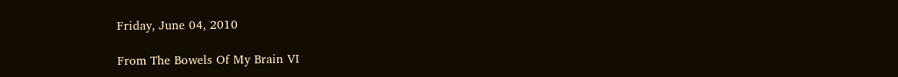Friday, June 04, 2010

From The Bowels Of My Brain VI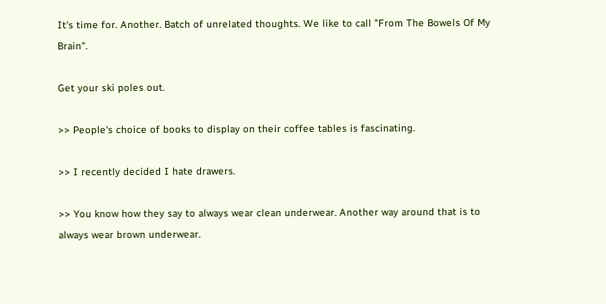It's time for. Another. Batch of unrelated thoughts. We like to call "From The Bowels Of My Brain".

Get your ski poles out.

>> People's choice of books to display on their coffee tables is fascinating.

>> I recently decided I hate drawers.

>> You know how they say to always wear clean underwear. Another way around that is to always wear brown underwear.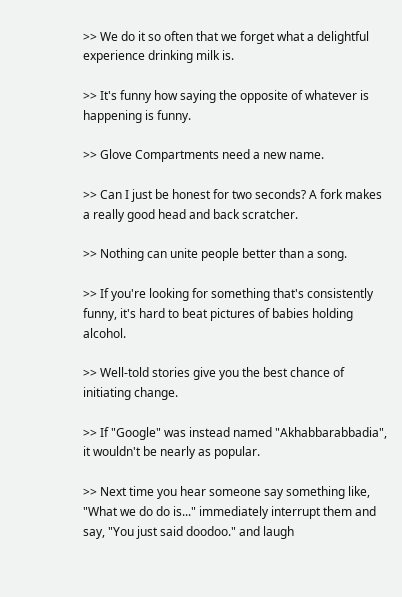>> We do it so often that we forget what a delightful experience drinking milk is.

>> It's funny how saying the opposite of whatever is happening is funny.

>> Glove Compartments need a new name.

>> Can I just be honest for two seconds? A fork makes a really good head and back scratcher.

>> Nothing can unite people better than a song.

>> If you're looking for something that's consistently funny, it's hard to beat pictures of babies holding alcohol.

>> Well-told stories give you the best chance of initiating change.

>> If "Google" was instead named "Akhabbarabbadia", it wouldn't be nearly as popular.

>> Next time you hear someone say something like, "What we do do is..." immediately interrupt them and say, "You just said doodoo." and laugh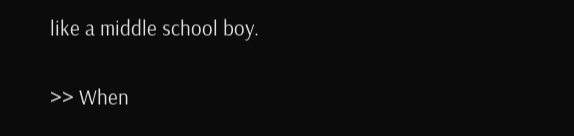like a middle school boy.

>> When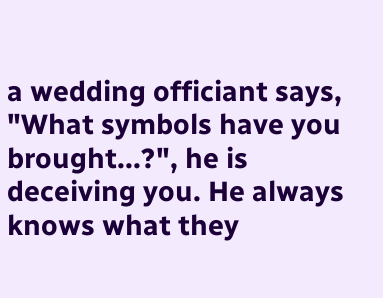a wedding officiant says, "What symbols have you brought...?", he is deceiving you. He always knows what they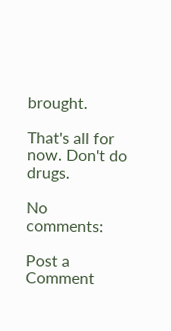brought.

That's all for now. Don't do drugs.

No comments:

Post a Comment